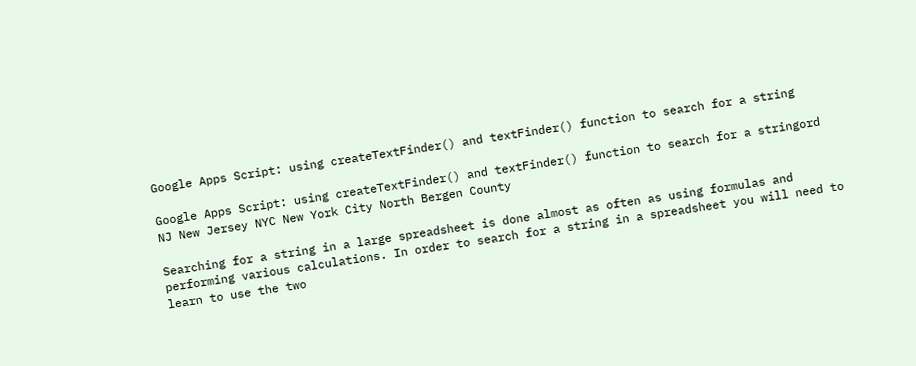Google Apps Script: using createTextFinder() and textFinder() function to search for a string

Google Apps Script: using createTextFinder() and textFinder() function to search for a stringord NJ New Jersey NYC New York City North Bergen County

Searching for a string in a large spreadsheet is done almost as often as using formulas and performing various calculations. In order to search for a string in a spreadsheet you will need to learn to use the two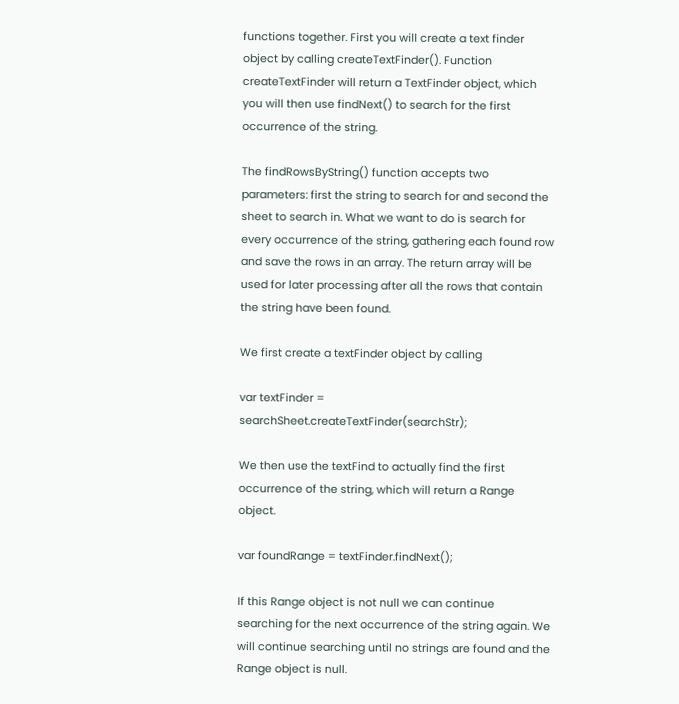functions together. First you will create a text finder object by calling createTextFinder(). Function createTextFinder will return a TextFinder object, which you will then use findNext() to search for the first occurrence of the string.

The findRowsByString() function accepts two parameters: first the string to search for and second the sheet to search in. What we want to do is search for every occurrence of the string, gathering each found row and save the rows in an array. The return array will be used for later processing after all the rows that contain the string have been found.

We first create a textFinder object by calling

var textFinder = searchSheet.createTextFinder(searchStr);

We then use the textFind to actually find the first occurrence of the string, which will return a Range object.

var foundRange = textFinder.findNext();

If this Range object is not null we can continue searching for the next occurrence of the string again. We will continue searching until no strings are found and the Range object is null.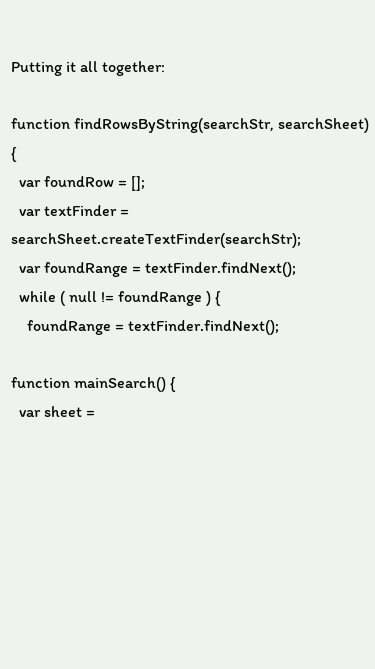Putting it all together:

function findRowsByString(searchStr, searchSheet) {
  var foundRow = [];
  var textFinder = searchSheet.createTextFinder(searchStr);
  var foundRange = textFinder.findNext();
  while ( null != foundRange ) {
    foundRange = textFinder.findNext();

function mainSearch() {
  var sheet =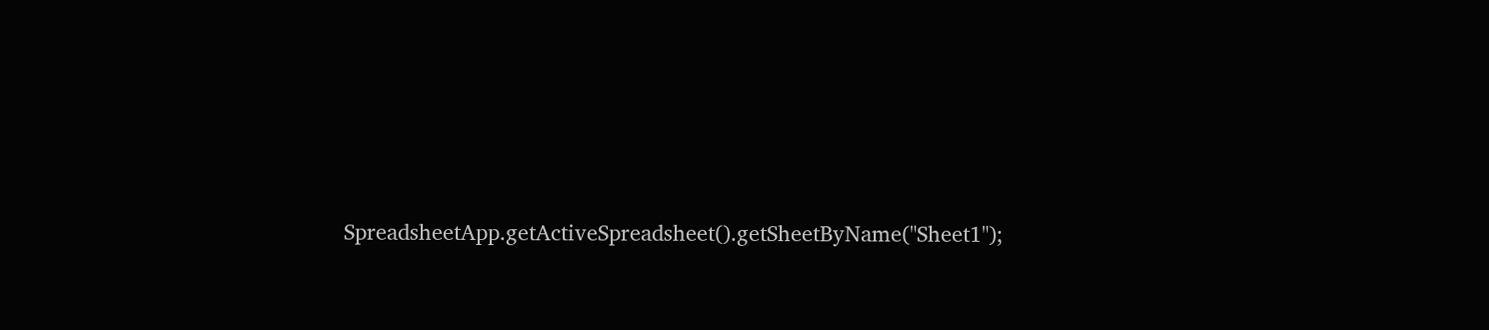SpreadsheetApp.getActiveSpreadsheet().getSheetByName("Sheet1");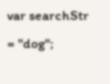var searchStr = "dog";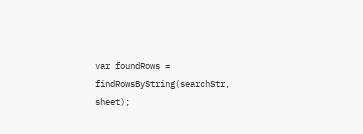var foundRows = findRowsByString(searchStr, sheet);